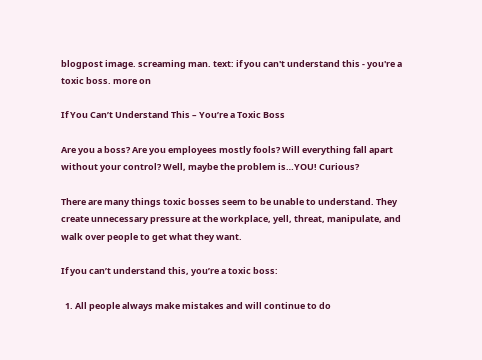blogpost image. screaming man. text: if you can't understand this - you're a toxic boss. more on

If You Can’t Understand This – You’re a Toxic Boss

Are you a boss? Are you employees mostly fools? Will everything fall apart without your control? Well, maybe the problem is…YOU! Curious?

There are many things toxic bosses seem to be unable to understand. They create unnecessary pressure at the workplace, yell, threat, manipulate, and walk over people to get what they want.

If you can’t understand this, you’re a toxic boss:

  1. All people always make mistakes and will continue to do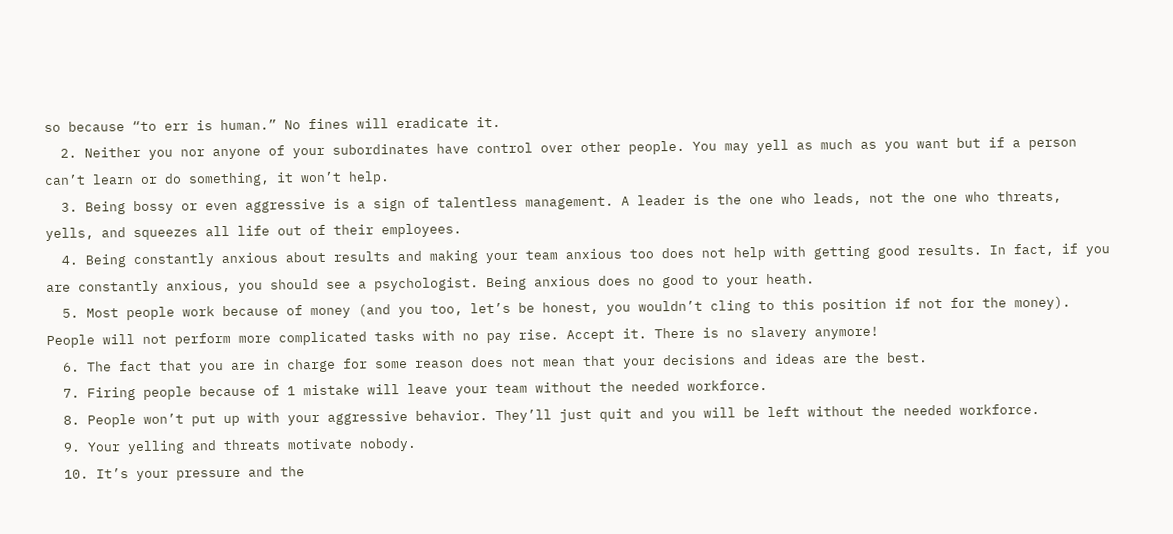so because “to err is human.” No fines will eradicate it.
  2. Neither you nor anyone of your subordinates have control over other people. You may yell as much as you want but if a person can’t learn or do something, it won’t help.
  3. Being bossy or even aggressive is a sign of talentless management. A leader is the one who leads, not the one who threats, yells, and squeezes all life out of their employees.
  4. Being constantly anxious about results and making your team anxious too does not help with getting good results. In fact, if you are constantly anxious, you should see a psychologist. Being anxious does no good to your heath.
  5. Most people work because of money (and you too, let’s be honest, you wouldn’t cling to this position if not for the money). People will not perform more complicated tasks with no pay rise. Accept it. There is no slavery anymore!
  6. The fact that you are in charge for some reason does not mean that your decisions and ideas are the best.
  7. Firing people because of 1 mistake will leave your team without the needed workforce.
  8. People won’t put up with your aggressive behavior. They’ll just quit and you will be left without the needed workforce.
  9. Your yelling and threats motivate nobody.
  10. It’s your pressure and the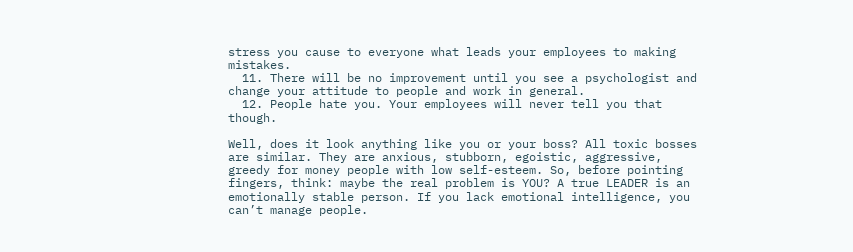stress you cause to everyone what leads your employees to making mistakes.
  11. There will be no improvement until you see a psychologist and change your attitude to people and work in general.
  12. People hate you. Your employees will never tell you that though.

Well, does it look anything like you or your boss? All toxic bosses are similar. They are anxious, stubborn, egoistic, aggressive, greedy for money people with low self-esteem. So, before pointing fingers, think: maybe the real problem is YOU? A true LEADER is an emotionally stable person. If you lack emotional intelligence, you can’t manage people.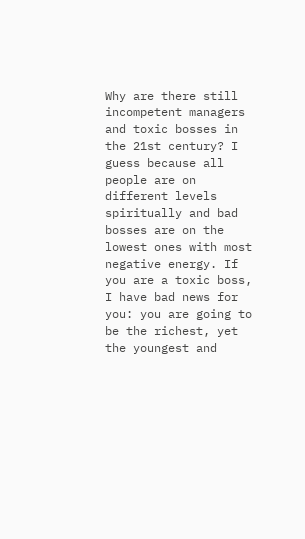Why are there still incompetent managers and toxic bosses in the 21st century? I guess because all people are on different levels spiritually and bad bosses are on the lowest ones with most negative energy. If you are a toxic boss, I have bad news for you: you are going to be the richest, yet the youngest and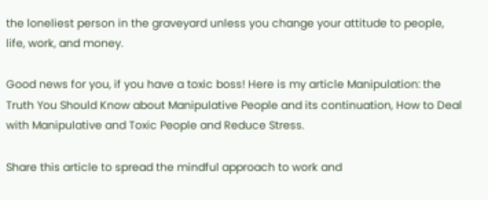the loneliest person in the graveyard unless you change your attitude to people, life, work, and money.

Good news for you, if you have a toxic boss! Here is my article Manipulation: the Truth You Should Know about Manipulative People and its continuation, How to Deal with Manipulative and Toxic People and Reduce Stress.

Share this article to spread the mindful approach to work and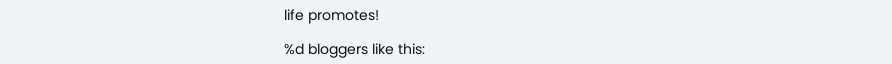life promotes!

%d bloggers like this: